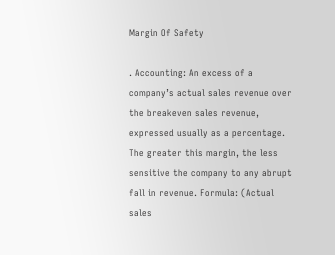Margin Of Safety

. Accounting: An excess of a company’s actual sales revenue over the breakeven sales revenue, expressed usually as a percentage. The greater this margin, the less sensitive the company to any abrupt fall in revenue. Formula: (Actual sales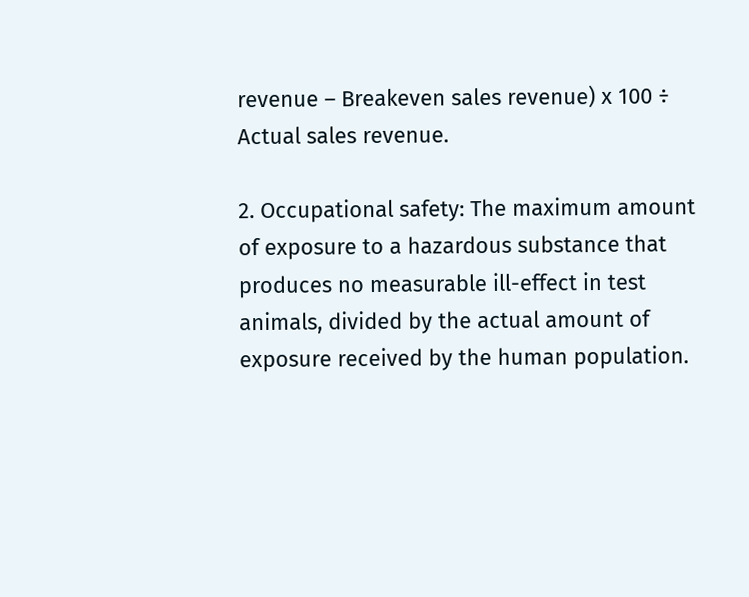revenue – Breakeven sales revenue) x 100 ÷ Actual sales revenue.

2. Occupational safety: The maximum amount of exposure to a hazardous substance that produces no measurable ill-effect in test animals, divided by the actual amount of exposure received by the human population.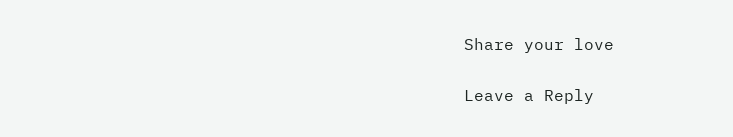Share your love

Leave a Reply